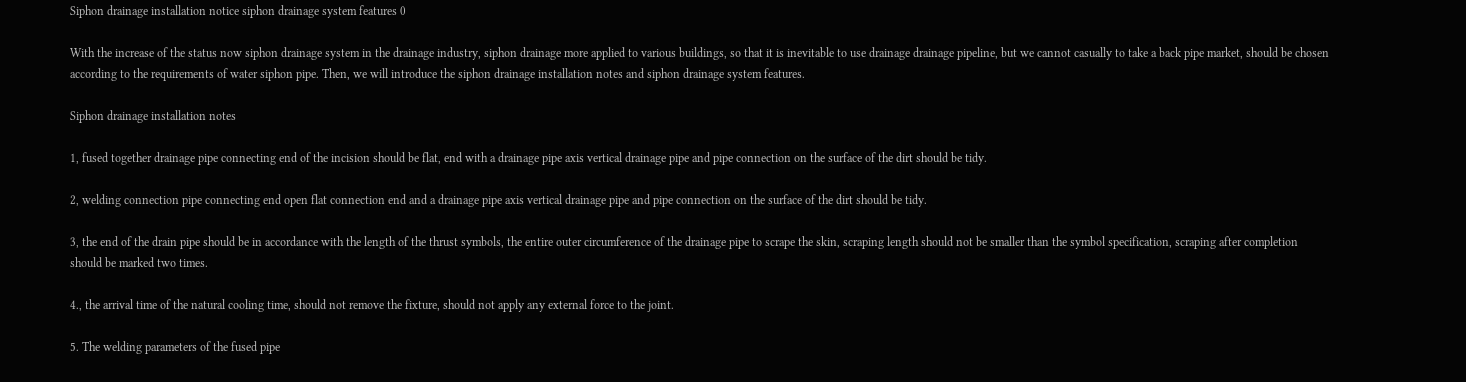Siphon drainage installation notice siphon drainage system features 0

With the increase of the status now siphon drainage system in the drainage industry, siphon drainage more applied to various buildings, so that it is inevitable to use drainage drainage pipeline, but we cannot casually to take a back pipe market, should be chosen according to the requirements of water siphon pipe. Then, we will introduce the siphon drainage installation notes and siphon drainage system features.

Siphon drainage installation notes

1, fused together drainage pipe connecting end of the incision should be flat, end with a drainage pipe axis vertical drainage pipe and pipe connection on the surface of the dirt should be tidy.

2, welding connection pipe connecting end open flat connection end and a drainage pipe axis vertical drainage pipe and pipe connection on the surface of the dirt should be tidy.

3, the end of the drain pipe should be in accordance with the length of the thrust symbols, the entire outer circumference of the drainage pipe to scrape the skin, scraping length should not be smaller than the symbol specification, scraping after completion should be marked two times.

4., the arrival time of the natural cooling time, should not remove the fixture, should not apply any external force to the joint.

5. The welding parameters of the fused pipe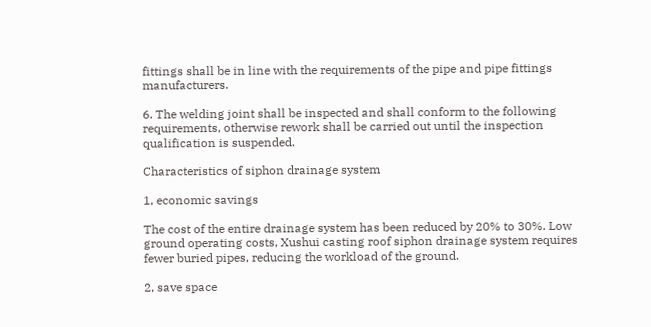fittings shall be in line with the requirements of the pipe and pipe fittings manufacturers.

6. The welding joint shall be inspected and shall conform to the following requirements, otherwise rework shall be carried out until the inspection qualification is suspended.

Characteristics of siphon drainage system

1, economic savings

The cost of the entire drainage system has been reduced by 20% to 30%. Low ground operating costs, Xushui casting roof siphon drainage system requires fewer buried pipes, reducing the workload of the ground.

2, save space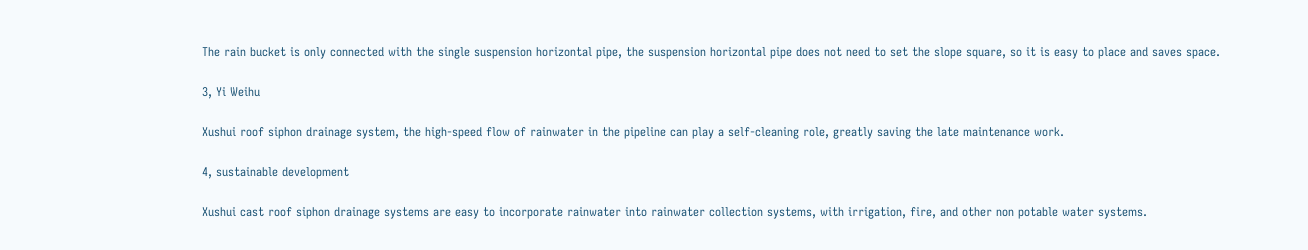The rain bucket is only connected with the single suspension horizontal pipe, the suspension horizontal pipe does not need to set the slope square, so it is easy to place and saves space.

3, Yi Weihu

Xushui roof siphon drainage system, the high-speed flow of rainwater in the pipeline can play a self-cleaning role, greatly saving the late maintenance work.

4, sustainable development

Xushui cast roof siphon drainage systems are easy to incorporate rainwater into rainwater collection systems, with irrigation, fire, and other non potable water systems.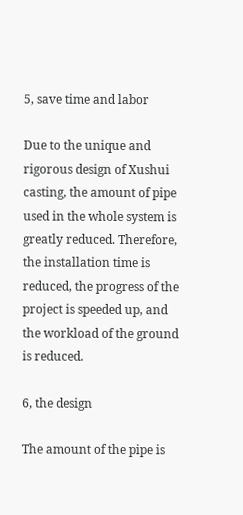5, save time and labor

Due to the unique and rigorous design of Xushui casting, the amount of pipe used in the whole system is greatly reduced. Therefore, the installation time is reduced, the progress of the project is speeded up, and the workload of the ground is reduced.

6, the design

The amount of the pipe is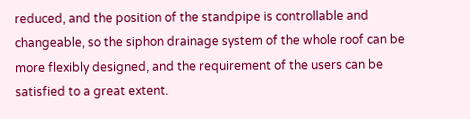reduced, and the position of the standpipe is controllable and changeable, so the siphon drainage system of the whole roof can be more flexibly designed, and the requirement of the users can be satisfied to a great extent.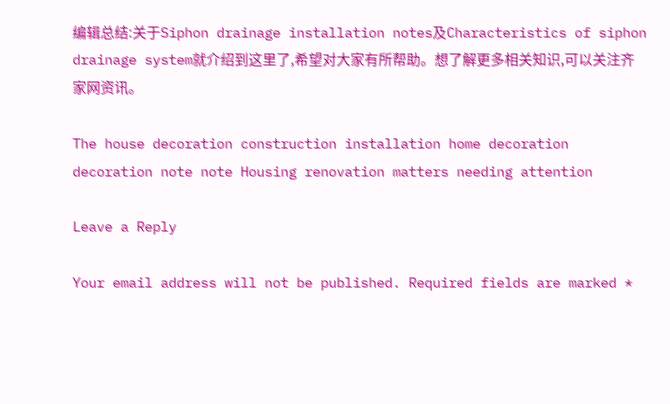编辑总结:关于Siphon drainage installation notes及Characteristics of siphon drainage system就介绍到这里了,希望对大家有所帮助。想了解更多相关知识,可以关注齐家网资讯。

The house decoration construction installation home decoration decoration note note Housing renovation matters needing attention

Leave a Reply

Your email address will not be published. Required fields are marked *